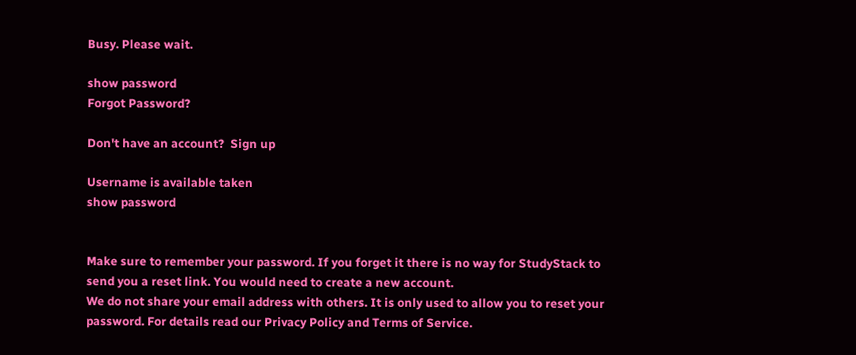Busy. Please wait.

show password
Forgot Password?

Don't have an account?  Sign up

Username is available taken
show password


Make sure to remember your password. If you forget it there is no way for StudyStack to send you a reset link. You would need to create a new account.
We do not share your email address with others. It is only used to allow you to reset your password. For details read our Privacy Policy and Terms of Service.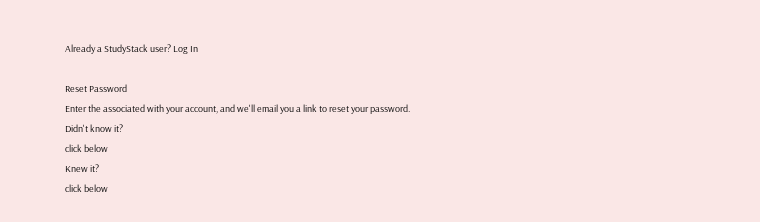Already a StudyStack user? Log In

Reset Password
Enter the associated with your account, and we'll email you a link to reset your password.
Didn't know it?
click below
Knew it?
click below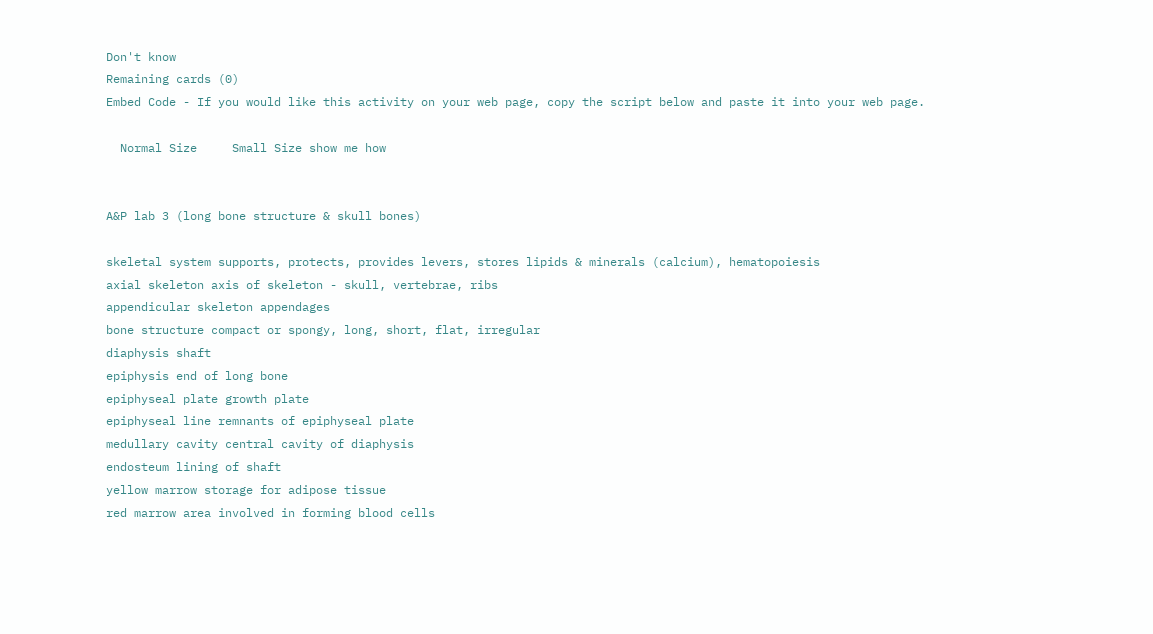Don't know
Remaining cards (0)
Embed Code - If you would like this activity on your web page, copy the script below and paste it into your web page.

  Normal Size     Small Size show me how


A&P lab 3 (long bone structure & skull bones)

skeletal system supports, protects, provides levers, stores lipids & minerals (calcium), hematopoiesis
axial skeleton axis of skeleton - skull, vertebrae, ribs
appendicular skeleton appendages
bone structure compact or spongy, long, short, flat, irregular
diaphysis shaft
epiphysis end of long bone
epiphyseal plate growth plate
epiphyseal line remnants of epiphyseal plate
medullary cavity central cavity of diaphysis
endosteum lining of shaft
yellow marrow storage for adipose tissue
red marrow area involved in forming blood cells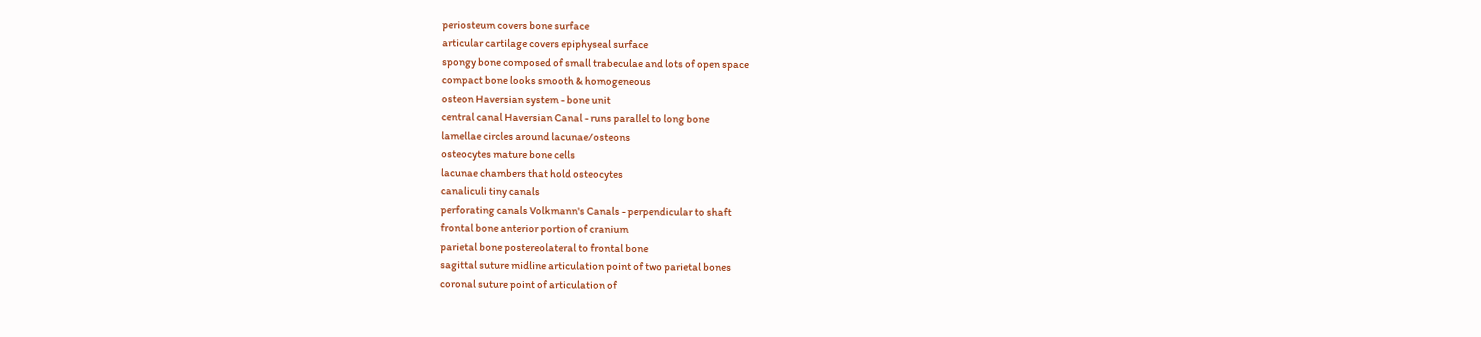periosteum covers bone surface
articular cartilage covers epiphyseal surface
spongy bone composed of small trabeculae and lots of open space
compact bone looks smooth & homogeneous
osteon Haversian system - bone unit
central canal Haversian Canal - runs parallel to long bone
lamellae circles around lacunae/osteons
osteocytes mature bone cells
lacunae chambers that hold osteocytes
canaliculi tiny canals
perforating canals Volkmann's Canals - perpendicular to shaft
frontal bone anterior portion of cranium
parietal bone postereolateral to frontal bone
sagittal suture midline articulation point of two parietal bones
coronal suture point of articulation of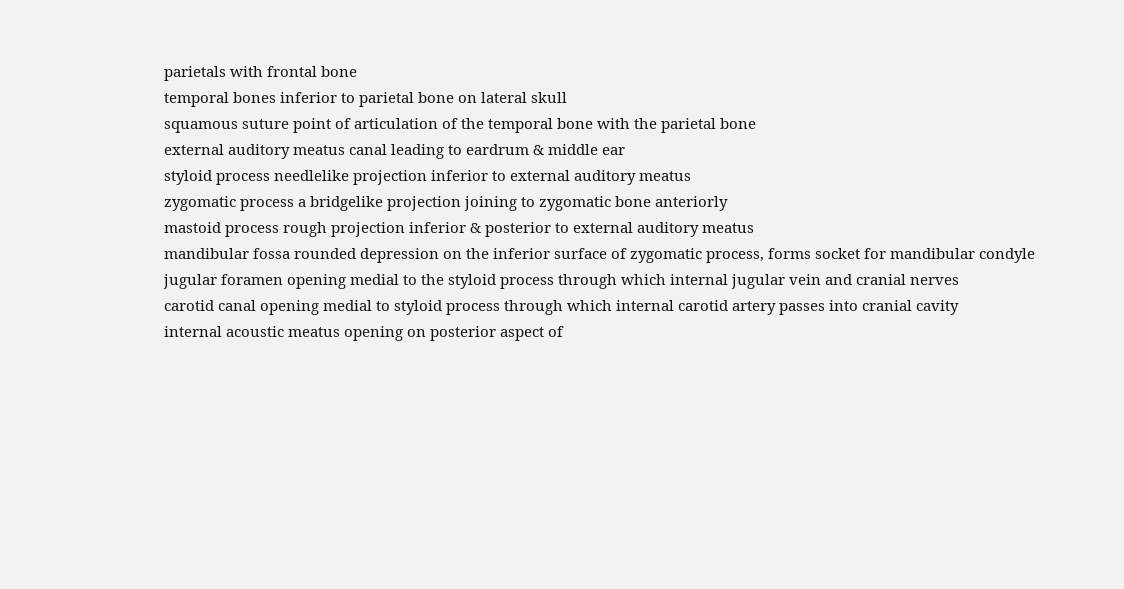parietals with frontal bone
temporal bones inferior to parietal bone on lateral skull
squamous suture point of articulation of the temporal bone with the parietal bone
external auditory meatus canal leading to eardrum & middle ear
styloid process needlelike projection inferior to external auditory meatus
zygomatic process a bridgelike projection joining to zygomatic bone anteriorly
mastoid process rough projection inferior & posterior to external auditory meatus
mandibular fossa rounded depression on the inferior surface of zygomatic process, forms socket for mandibular condyle
jugular foramen opening medial to the styloid process through which internal jugular vein and cranial nerves
carotid canal opening medial to styloid process through which internal carotid artery passes into cranial cavity
internal acoustic meatus opening on posterior aspect of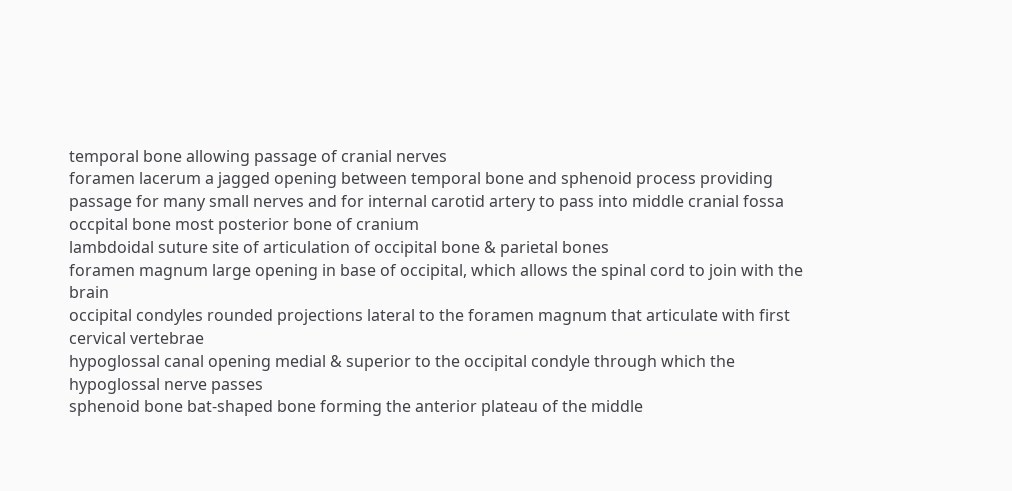temporal bone allowing passage of cranial nerves
foramen lacerum a jagged opening between temporal bone and sphenoid process providing passage for many small nerves and for internal carotid artery to pass into middle cranial fossa
occpital bone most posterior bone of cranium
lambdoidal suture site of articulation of occipital bone & parietal bones
foramen magnum large opening in base of occipital, which allows the spinal cord to join with the brain
occipital condyles rounded projections lateral to the foramen magnum that articulate with first cervical vertebrae
hypoglossal canal opening medial & superior to the occipital condyle through which the hypoglossal nerve passes
sphenoid bone bat-shaped bone forming the anterior plateau of the middle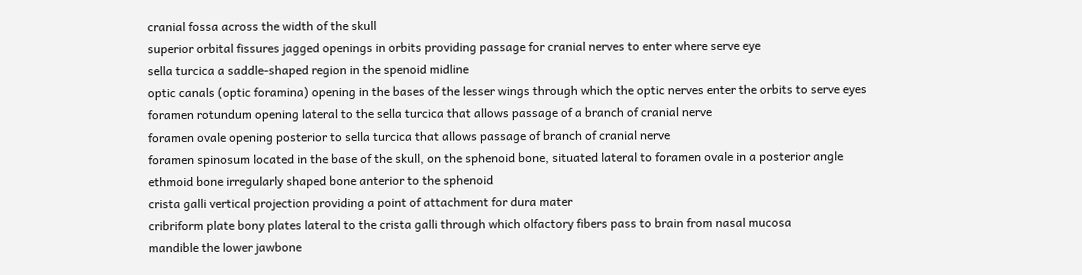cranial fossa across the width of the skull
superior orbital fissures jagged openings in orbits providing passage for cranial nerves to enter where serve eye
sella turcica a saddle-shaped region in the spenoid midline
optic canals (optic foramina) opening in the bases of the lesser wings through which the optic nerves enter the orbits to serve eyes
foramen rotundum opening lateral to the sella turcica that allows passage of a branch of cranial nerve
foramen ovale opening posterior to sella turcica that allows passage of branch of cranial nerve
foramen spinosum located in the base of the skull, on the sphenoid bone, situated lateral to foramen ovale in a posterior angle
ethmoid bone irregularly shaped bone anterior to the sphenoid
crista galli vertical projection providing a point of attachment for dura mater
cribriform plate bony plates lateral to the crista galli through which olfactory fibers pass to brain from nasal mucosa
mandible the lower jawbone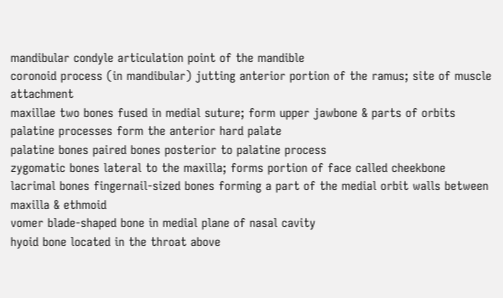mandibular condyle articulation point of the mandible
coronoid process (in mandibular) jutting anterior portion of the ramus; site of muscle attachment
maxillae two bones fused in medial suture; form upper jawbone & parts of orbits
palatine processes form the anterior hard palate
palatine bones paired bones posterior to palatine process
zygomatic bones lateral to the maxilla; forms portion of face called cheekbone
lacrimal bones fingernail-sized bones forming a part of the medial orbit walls between maxilla & ethmoid
vomer blade-shaped bone in medial plane of nasal cavity
hyoid bone located in the throat above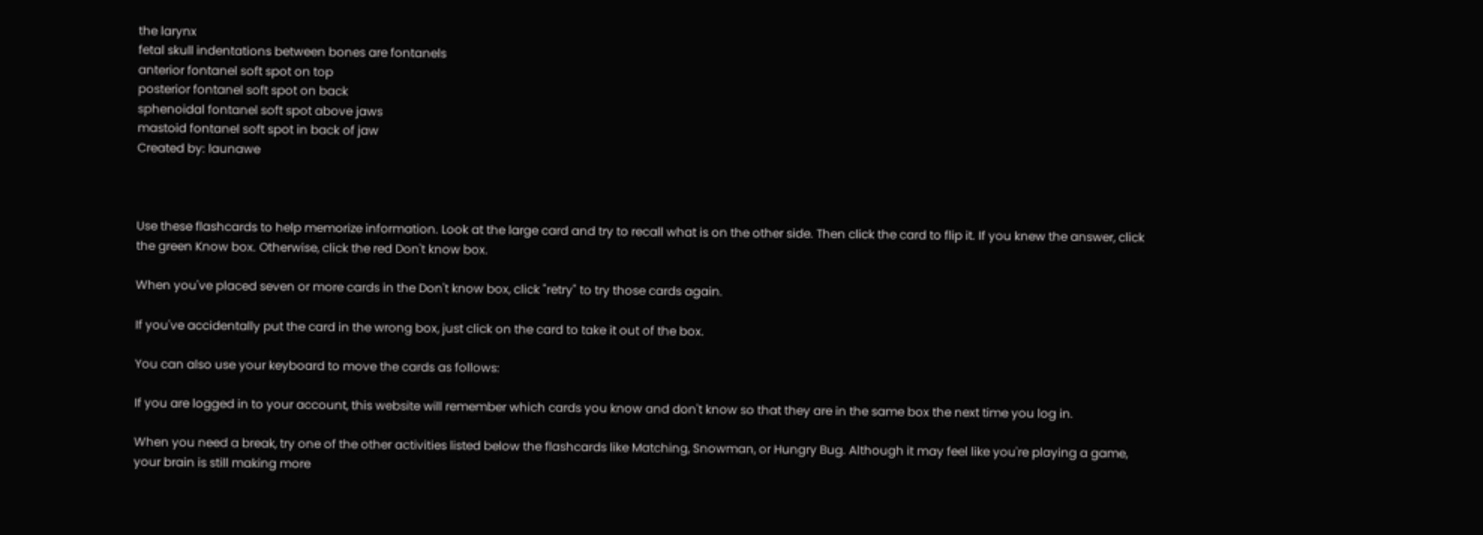the larynx
fetal skull indentations between bones are fontanels
anterior fontanel soft spot on top
posterior fontanel soft spot on back
sphenoidal fontanel soft spot above jaws
mastoid fontanel soft spot in back of jaw
Created by: launawe



Use these flashcards to help memorize information. Look at the large card and try to recall what is on the other side. Then click the card to flip it. If you knew the answer, click the green Know box. Otherwise, click the red Don't know box.

When you've placed seven or more cards in the Don't know box, click "retry" to try those cards again.

If you've accidentally put the card in the wrong box, just click on the card to take it out of the box.

You can also use your keyboard to move the cards as follows:

If you are logged in to your account, this website will remember which cards you know and don't know so that they are in the same box the next time you log in.

When you need a break, try one of the other activities listed below the flashcards like Matching, Snowman, or Hungry Bug. Although it may feel like you're playing a game, your brain is still making more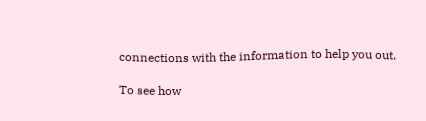connections with the information to help you out.

To see how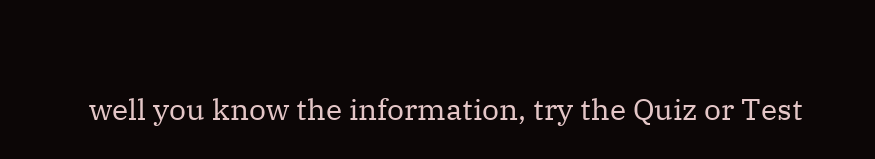well you know the information, try the Quiz or Test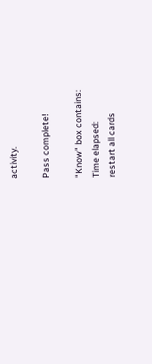activity.

Pass complete!

"Know" box contains:
Time elapsed:
restart all cards